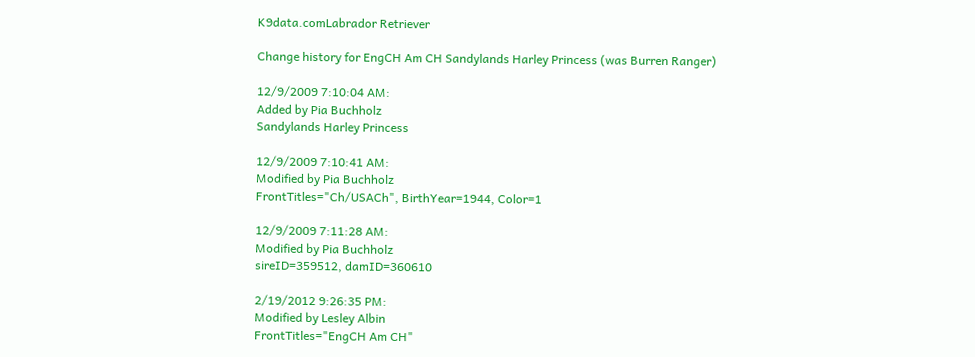K9data.comLabrador Retriever

Change history for EngCH Am CH Sandylands Harley Princess (was Burren Ranger)

12/9/2009 7:10:04 AM:
Added by Pia Buchholz
Sandylands Harley Princess

12/9/2009 7:10:41 AM:
Modified by Pia Buchholz
FrontTitles="Ch/USACh", BirthYear=1944, Color=1

12/9/2009 7:11:28 AM:
Modified by Pia Buchholz
sireID=359512, damID=360610

2/19/2012 9:26:35 PM:
Modified by Lesley Albin
FrontTitles="EngCH Am CH"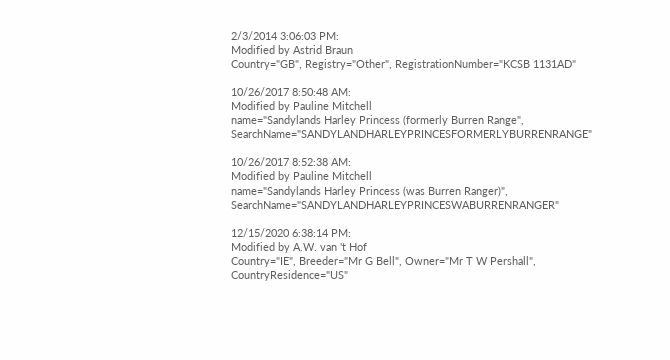2/3/2014 3:06:03 PM:
Modified by Astrid Braun
Country="GB", Registry="Other", RegistrationNumber="KCSB 1131AD"

10/26/2017 8:50:48 AM:
Modified by Pauline Mitchell
name="Sandylands Harley Princess (formerly Burren Range", SearchName="SANDYLANDHARLEYPRINCESFORMERLYBURRENRANGE"

10/26/2017 8:52:38 AM:
Modified by Pauline Mitchell
name="Sandylands Harley Princess (was Burren Ranger)", SearchName="SANDYLANDHARLEYPRINCESWABURRENRANGER"

12/15/2020 6:38:14 PM:
Modified by A.W. van 't Hof
Country="IE", Breeder="Mr G Bell", Owner="Mr T W Pershall", CountryResidence="US"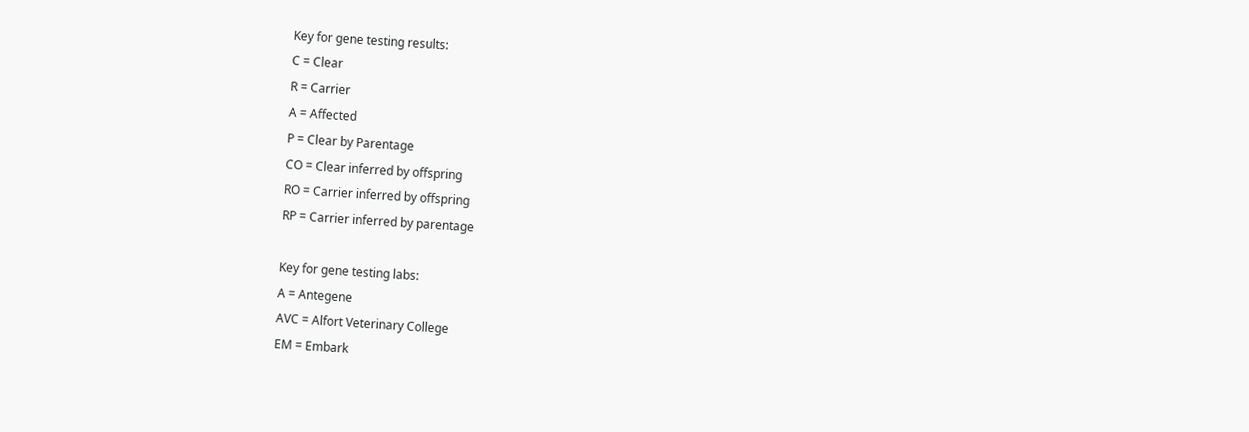Key for gene testing results:
C = Clear
R = Carrier
A = Affected
P = Clear by Parentage
CO = Clear inferred by offspring
RO = Carrier inferred by offspring
RP = Carrier inferred by parentage

Key for gene testing labs:
A = Antegene
AVC = Alfort Veterinary College
EM = Embark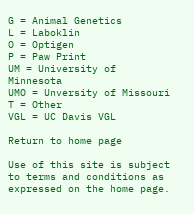G = Animal Genetics
L = Laboklin
O = Optigen
P = Paw Print
UM = University of Minnesota
UMO = Unversity of Missouri
T = Other
VGL = UC Davis VGL

Return to home page

Use of this site is subject to terms and conditions as expressed on the home page.